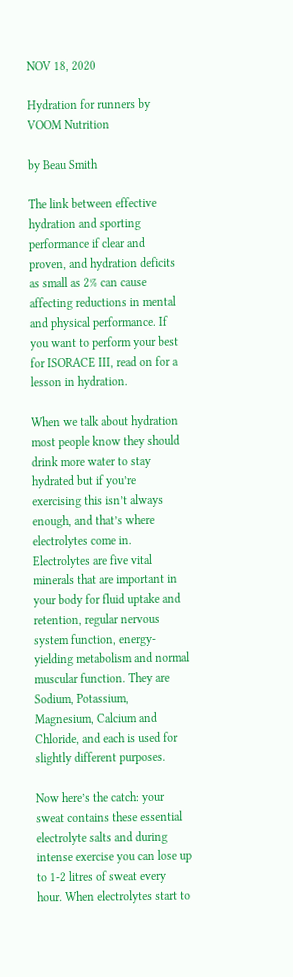NOV 18, 2020

Hydration for runners by VOOM Nutrition

by Beau Smith

The link between effective hydration and sporting performance if clear and proven, and hydration deficits as small as 2% can cause affecting reductions in mental and physical performance. If you want to perform your best for ISORACE III, read on for a lesson in hydration.

When we talk about hydration most people know they should drink more water to stay hydrated but if you’re exercising this isn’t always enough, and that’s where electrolytes come in. Electrolytes are five vital minerals that are important in your body for fluid uptake and retention, regular nervous system function, energy-yielding metabolism and normal muscular function. They are Sodium, Potassium, Magnesium, Calcium and Chloride, and each is used for slightly different purposes.

Now here’s the catch: your sweat contains these essential electrolyte salts and during intense exercise you can lose up to 1-2 litres of sweat every hour. When electrolytes start to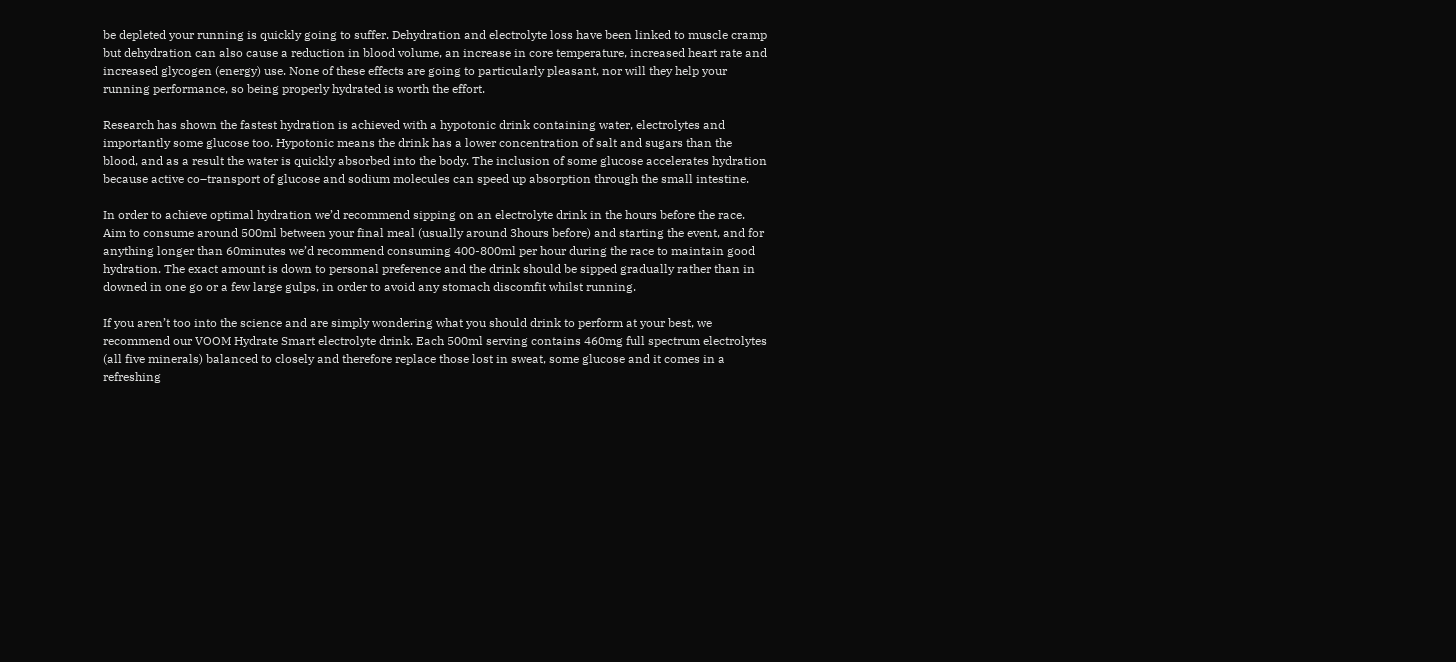be depleted your running is quickly going to suffer. Dehydration and electrolyte loss have been linked to muscle cramp but dehydration can also cause a reduction in blood volume, an increase in core temperature, increased heart rate and increased glycogen (energy) use. None of these effects are going to particularly pleasant, nor will they help your running performance, so being properly hydrated is worth the effort.

Research has shown the fastest hydration is achieved with a hypotonic drink containing water, electrolytes and importantly some glucose too. Hypotonic means the drink has a lower concentration of salt and sugars than the blood, and as a result the water is quickly absorbed into the body. The inclusion of some glucose accelerates hydration because active co–transport of glucose and sodium molecules can speed up absorption through the small intestine.

In order to achieve optimal hydration we’d recommend sipping on an electrolyte drink in the hours before the race. Aim to consume around 500ml between your final meal (usually around 3hours before) and starting the event, and for anything longer than 60minutes we’d recommend consuming 400-800ml per hour during the race to maintain good hydration. The exact amount is down to personal preference and the drink should be sipped gradually rather than in downed in one go or a few large gulps, in order to avoid any stomach discomfit whilst running.

If you aren’t too into the science and are simply wondering what you should drink to perform at your best, we recommend our VOOM Hydrate Smart electrolyte drink. Each 500ml serving contains 460mg full spectrum electrolytes (all five minerals) balanced to closely and therefore replace those lost in sweat, some glucose and it comes in a refreshing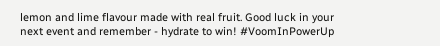lemon and lime flavour made with real fruit. Good luck in your next event and remember - hydrate to win! #VoomInPowerUp